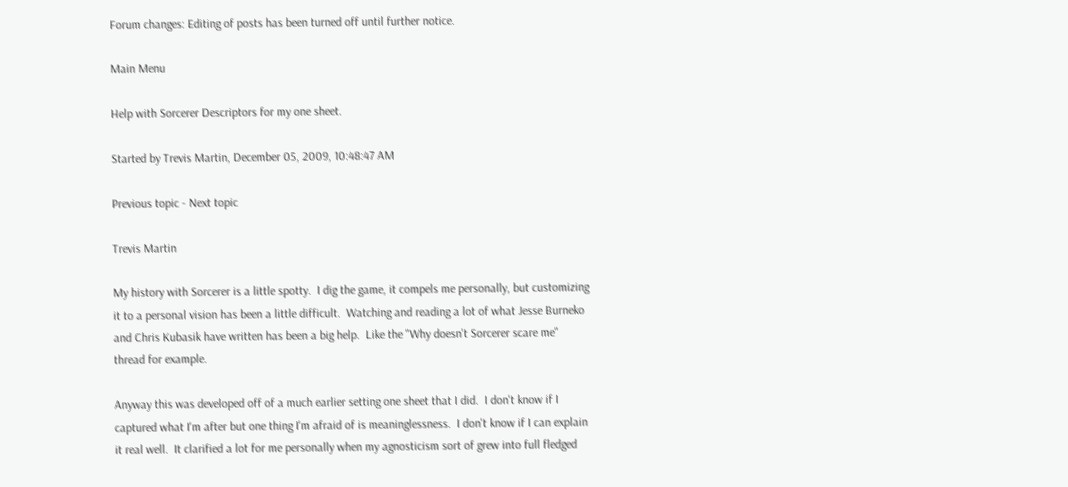Forum changes: Editing of posts has been turned off until further notice.

Main Menu

Help with Sorcerer Descriptors for my one sheet.

Started by Trevis Martin, December 05, 2009, 10:48:47 AM

Previous topic - Next topic

Trevis Martin

My history with Sorcerer is a little spotty.  I dig the game, it compels me personally, but customizing it to a personal vision has been a little difficult.  Watching and reading a lot of what Jesse Burneko and Chris Kubasik have written has been a big help.  Like the "Why doesn't Sorcerer scare me" thread for example.

Anyway this was developed off of a much earlier setting one sheet that I did.  I don't know if I captured what I'm after but one thing I'm afraid of is meaninglessness.  I don't know if I can explain it real well.  It clarified a lot for me personally when my agnosticism sort of grew into full fledged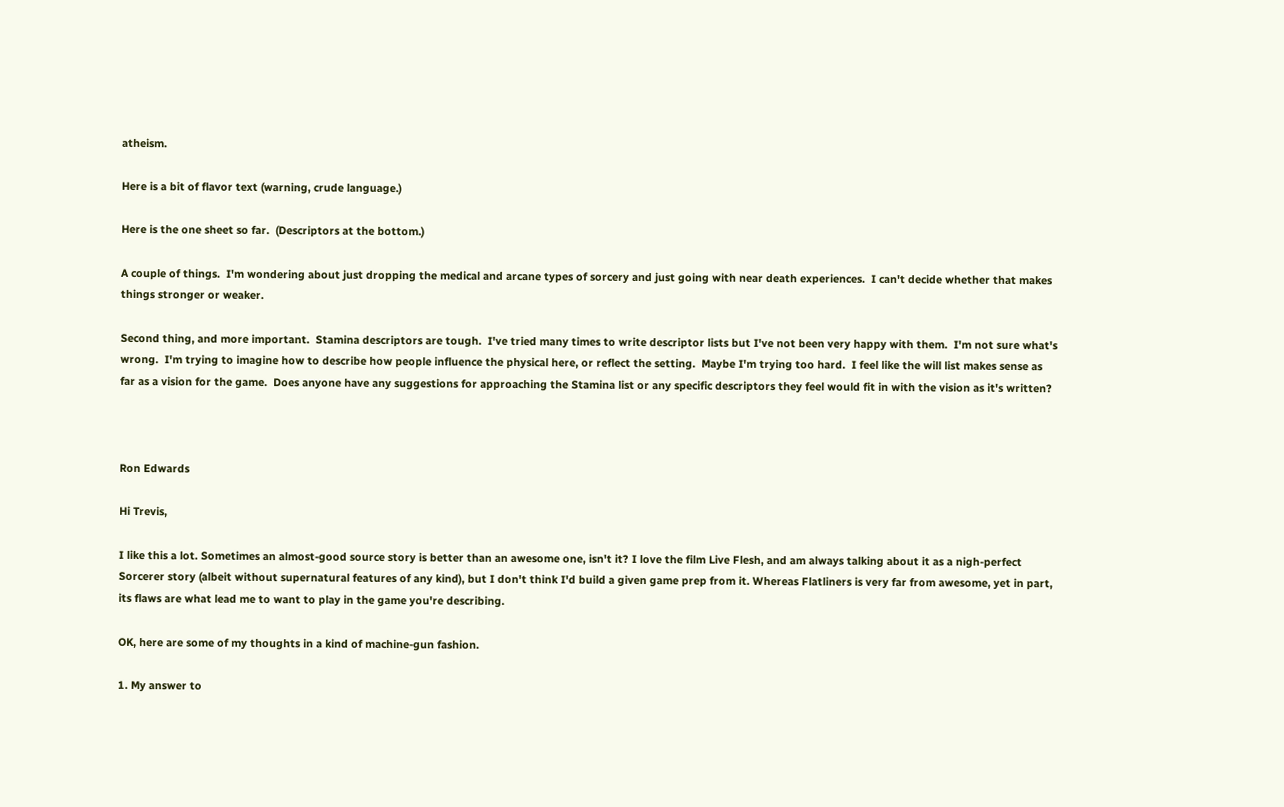atheism.

Here is a bit of flavor text (warning, crude language.)

Here is the one sheet so far.  (Descriptors at the bottom.)

A couple of things.  I'm wondering about just dropping the medical and arcane types of sorcery and just going with near death experiences.  I can't decide whether that makes things stronger or weaker.

Second thing, and more important.  Stamina descriptors are tough.  I've tried many times to write descriptor lists but I've not been very happy with them.  I'm not sure what's wrong.  I'm trying to imagine how to describe how people influence the physical here, or reflect the setting.  Maybe I'm trying too hard.  I feel like the will list makes sense as far as a vision for the game.  Does anyone have any suggestions for approaching the Stamina list or any specific descriptors they feel would fit in with the vision as it's written?



Ron Edwards

Hi Trevis,

I like this a lot. Sometimes an almost-good source story is better than an awesome one, isn't it? I love the film Live Flesh, and am always talking about it as a nigh-perfect Sorcerer story (albeit without supernatural features of any kind), but I don't think I'd build a given game prep from it. Whereas Flatliners is very far from awesome, yet in part, its flaws are what lead me to want to play in the game you're describing.

OK, here are some of my thoughts in a kind of machine-gun fashion.

1. My answer to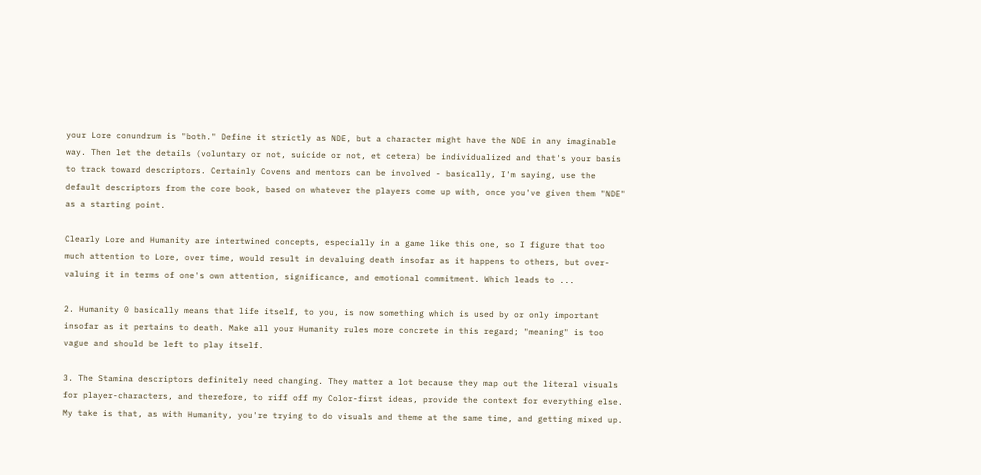your Lore conundrum is "both." Define it strictly as NDE, but a character might have the NDE in any imaginable way. Then let the details (voluntary or not, suicide or not, et cetera) be individualized and that's your basis to track toward descriptors. Certainly Covens and mentors can be involved - basically, I'm saying, use the default descriptors from the core book, based on whatever the players come up with, once you've given them "NDE" as a starting point.

Clearly Lore and Humanity are intertwined concepts, especially in a game like this one, so I figure that too much attention to Lore, over time, would result in devaluing death insofar as it happens to others, but over-valuing it in terms of one's own attention, significance, and emotional commitment. Which leads to ...

2. Humanity 0 basically means that life itself, to you, is now something which is used by or only important insofar as it pertains to death. Make all your Humanity rules more concrete in this regard; "meaning" is too vague and should be left to play itself.

3. The Stamina descriptors definitely need changing. They matter a lot because they map out the literal visuals for player-characters, and therefore, to riff off my Color-first ideas, provide the context for everything else. My take is that, as with Humanity, you're trying to do visuals and theme at the same time, and getting mixed up.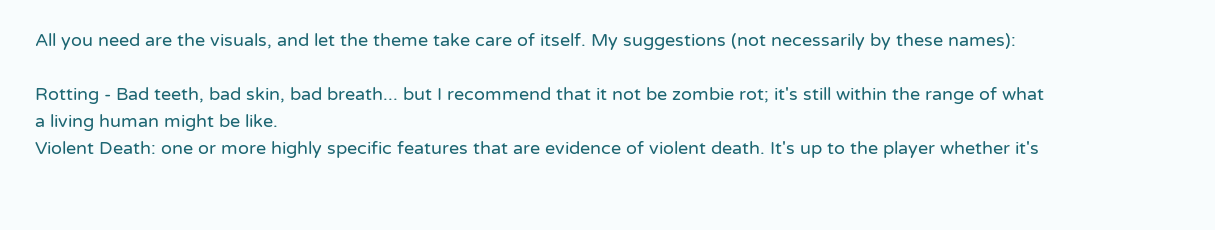All you need are the visuals, and let the theme take care of itself. My suggestions (not necessarily by these names):

Rotting - Bad teeth, bad skin, bad breath... but I recommend that it not be zombie rot; it's still within the range of what a living human might be like.
Violent Death: one or more highly specific features that are evidence of violent death. It's up to the player whether it's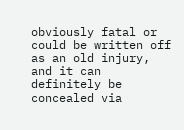obviously fatal or could be written off as an old injury, and it can definitely be concealed via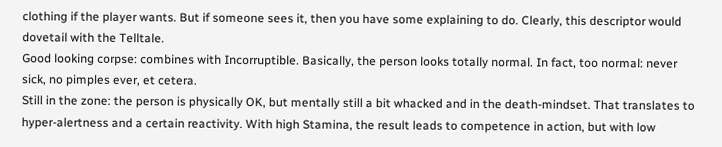clothing if the player wants. But if someone sees it, then you have some explaining to do. Clearly, this descriptor would dovetail with the Telltale.
Good looking corpse: combines with Incorruptible. Basically, the person looks totally normal. In fact, too normal: never sick, no pimples ever, et cetera.
Still in the zone: the person is physically OK, but mentally still a bit whacked and in the death-mindset. That translates to hyper-alertness and a certain reactivity. With high Stamina, the result leads to competence in action, but with low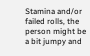Stamina and/or failed rolls, the person might be a bit jumpy and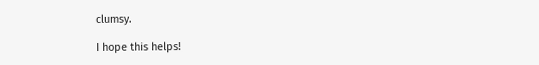clumsy.

I hope this helps!